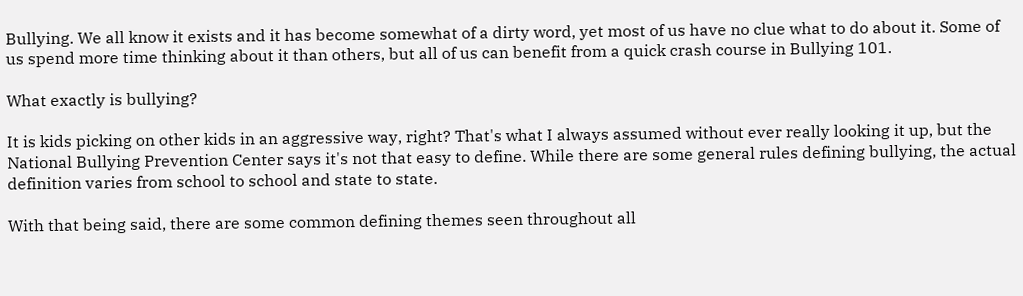Bullying. We all know it exists and it has become somewhat of a dirty word, yet most of us have no clue what to do about it. Some of us spend more time thinking about it than others, but all of us can benefit from a quick crash course in Bullying 101.

What exactly is bullying?

It is kids picking on other kids in an aggressive way, right? That's what I always assumed without ever really looking it up, but the National Bullying Prevention Center says it's not that easy to define. While there are some general rules defining bullying, the actual definition varies from school to school and state to state.

With that being said, there are some common defining themes seen throughout all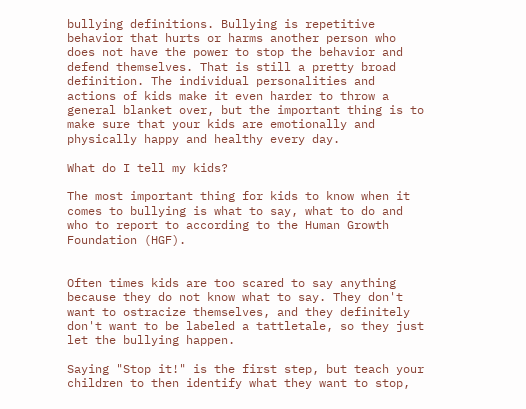bullying definitions. Bullying is repetitive behavior that hurts or harms another person who does not have the power to stop the behavior and defend themselves. That is still a pretty broad definition. The individual personalities and actions of kids make it even harder to throw a general blanket over, but the important thing is to make sure that your kids are emotionally and physically happy and healthy every day.

What do I tell my kids?

The most important thing for kids to know when it comes to bullying is what to say, what to do and who to report to according to the Human Growth Foundation (HGF).


Often times kids are too scared to say anything because they do not know what to say. They don't want to ostracize themselves, and they definitely don't want to be labeled a tattletale, so they just let the bullying happen.

Saying "Stop it!" is the first step, but teach your children to then identify what they want to stop,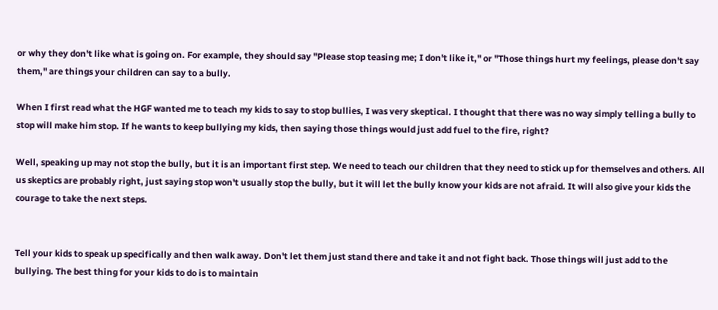or why they don't like what is going on. For example, they should say "Please stop teasing me; I don't like it," or "Those things hurt my feelings, please don't say them," are things your children can say to a bully.

When I first read what the HGF wanted me to teach my kids to say to stop bullies, I was very skeptical. I thought that there was no way simply telling a bully to stop will make him stop. If he wants to keep bullying my kids, then saying those things would just add fuel to the fire, right?

Well, speaking up may not stop the bully, but it is an important first step. We need to teach our children that they need to stick up for themselves and others. All us skeptics are probably right, just saying stop won't usually stop the bully, but it will let the bully know your kids are not afraid. It will also give your kids the courage to take the next steps.


Tell your kids to speak up specifically and then walk away. Don't let them just stand there and take it and not fight back. Those things will just add to the bullying. The best thing for your kids to do is to maintain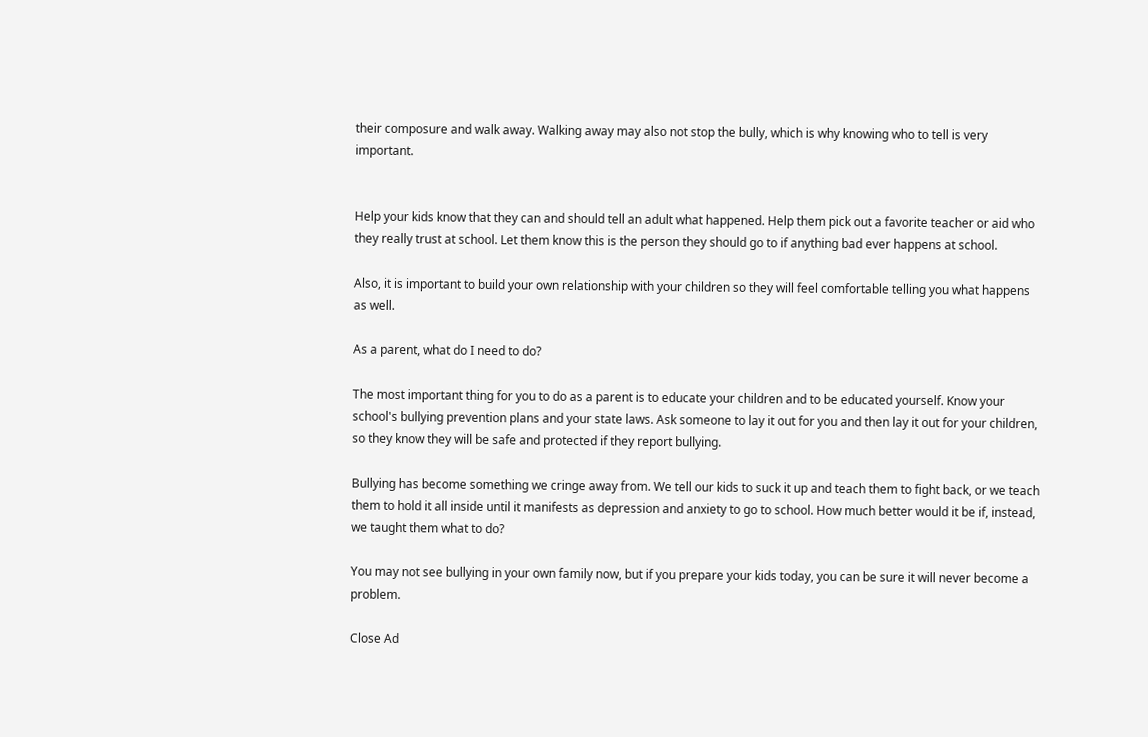their composure and walk away. Walking away may also not stop the bully, which is why knowing who to tell is very important.


Help your kids know that they can and should tell an adult what happened. Help them pick out a favorite teacher or aid who they really trust at school. Let them know this is the person they should go to if anything bad ever happens at school.

Also, it is important to build your own relationship with your children so they will feel comfortable telling you what happens as well.

As a parent, what do I need to do?

The most important thing for you to do as a parent is to educate your children and to be educated yourself. Know your school's bullying prevention plans and your state laws. Ask someone to lay it out for you and then lay it out for your children, so they know they will be safe and protected if they report bullying.

Bullying has become something we cringe away from. We tell our kids to suck it up and teach them to fight back, or we teach them to hold it all inside until it manifests as depression and anxiety to go to school. How much better would it be if, instead, we taught them what to do?

You may not see bullying in your own family now, but if you prepare your kids today, you can be sure it will never become a problem.

Close Ad